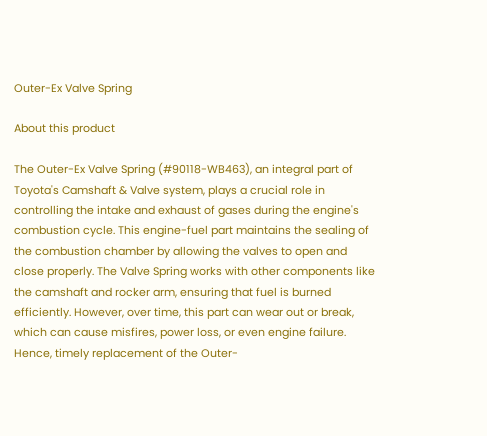Outer-Ex Valve Spring

About this product

The Outer-Ex Valve Spring (#90118-WB463), an integral part of Toyota's Camshaft & Valve system, plays a crucial role in controlling the intake and exhaust of gases during the engine's combustion cycle. This engine-fuel part maintains the sealing of the combustion chamber by allowing the valves to open and close properly. The Valve Spring works with other components like the camshaft and rocker arm, ensuring that fuel is burned efficiently. However, over time, this part can wear out or break, which can cause misfires, power loss, or even engine failure. Hence, timely replacement of the Outer-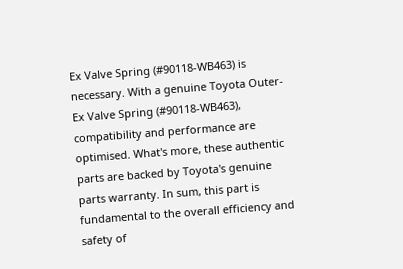Ex Valve Spring (#90118-WB463) is necessary. With a genuine Toyota Outer-Ex Valve Spring (#90118-WB463), compatibility and performance are optimised. What's more, these authentic parts are backed by Toyota's genuine parts warranty. In sum, this part is fundamental to the overall efficiency and safety of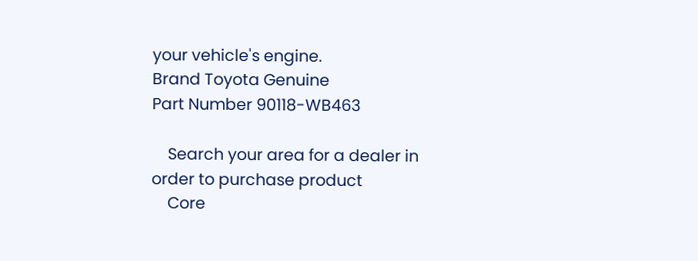your vehicle's engine.
Brand Toyota Genuine
Part Number 90118-WB463

    Search your area for a dealer in order to purchase product
    Core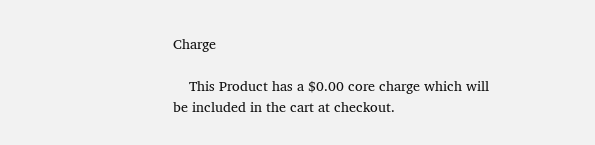Charge

    This Product has a $0.00 core charge which will be included in the cart at checkout.